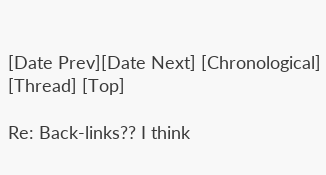[Date Prev][Date Next] [Chronological] [Thread] [Top]

Re: Back-links?? I think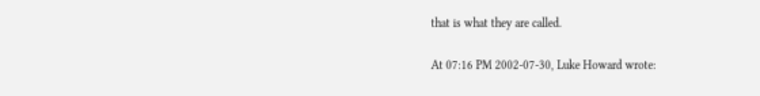that is what they are called.

At 07:16 PM 2002-07-30, Luke Howard wrote: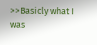>>Basicly what I was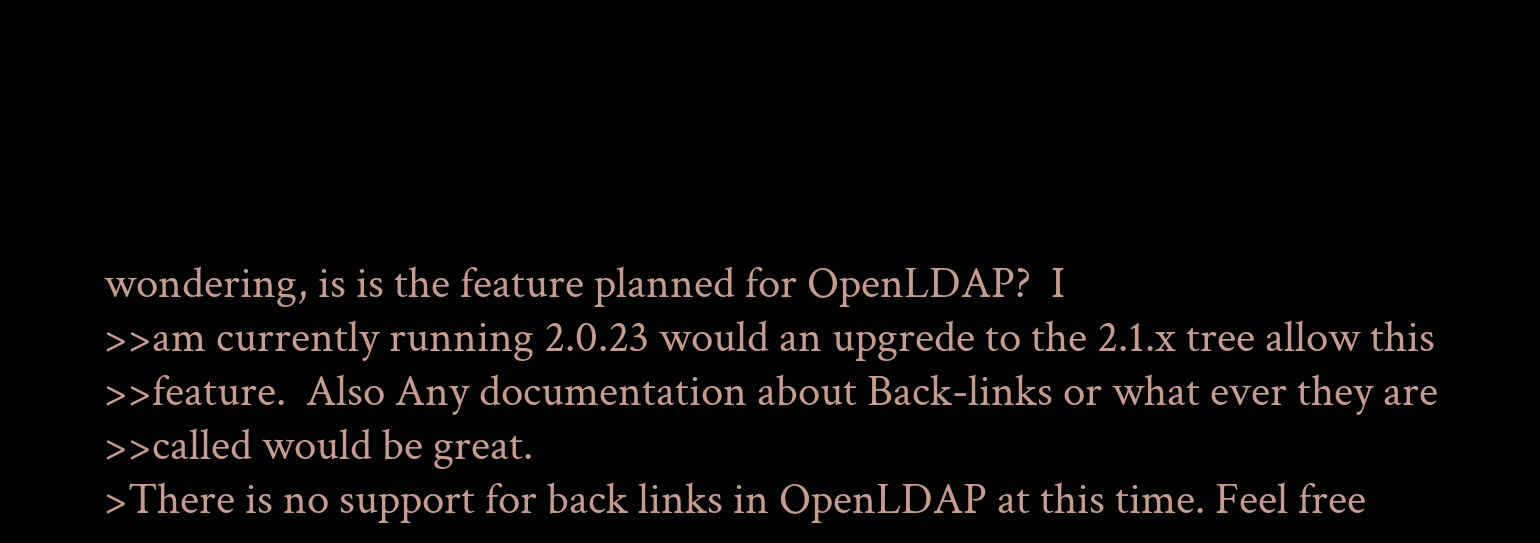wondering, is is the feature planned for OpenLDAP?  I
>>am currently running 2.0.23 would an upgrede to the 2.1.x tree allow this
>>feature.  Also Any documentation about Back-links or what ever they are
>>called would be great.
>There is no support for back links in OpenLDAP at this time. Feel free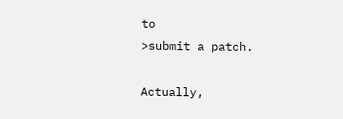to
>submit a patch.

Actually,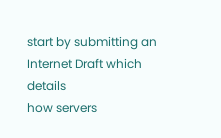start by submitting an Internet Draft which details
how servers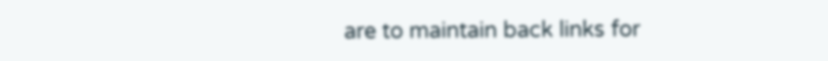are to maintain back links for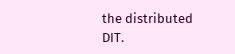the distributed DIT.